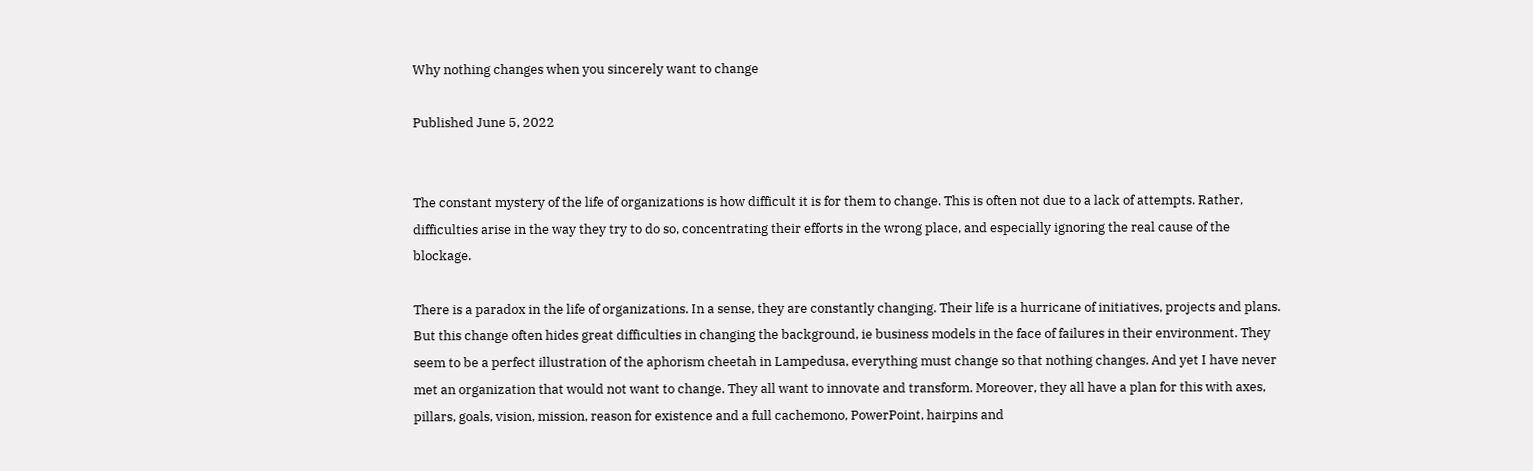Why nothing changes when you sincerely want to change

Published June 5, 2022


The constant mystery of the life of organizations is how difficult it is for them to change. This is often not due to a lack of attempts. Rather, difficulties arise in the way they try to do so, concentrating their efforts in the wrong place, and especially ignoring the real cause of the blockage.

There is a paradox in the life of organizations. In a sense, they are constantly changing. Their life is a hurricane of initiatives, projects and plans. But this change often hides great difficulties in changing the background, ie business models in the face of failures in their environment. They seem to be a perfect illustration of the aphorism cheetah in Lampedusa, everything must change so that nothing changes. And yet I have never met an organization that would not want to change. They all want to innovate and transform. Moreover, they all have a plan for this with axes, pillars, goals, vision, mission, reason for existence and a full cachemono, PowerPoint, hairpins and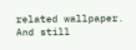related wallpaper. And still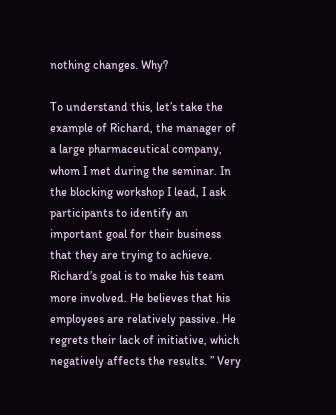nothing changes. Why?

To understand this, let’s take the example of Richard, the manager of a large pharmaceutical company, whom I met during the seminar. In the blocking workshop I lead, I ask participants to identify an important goal for their business that they are trying to achieve. Richard’s goal is to make his team more involved. He believes that his employees are relatively passive. He regrets their lack of initiative, which negatively affects the results. ” Very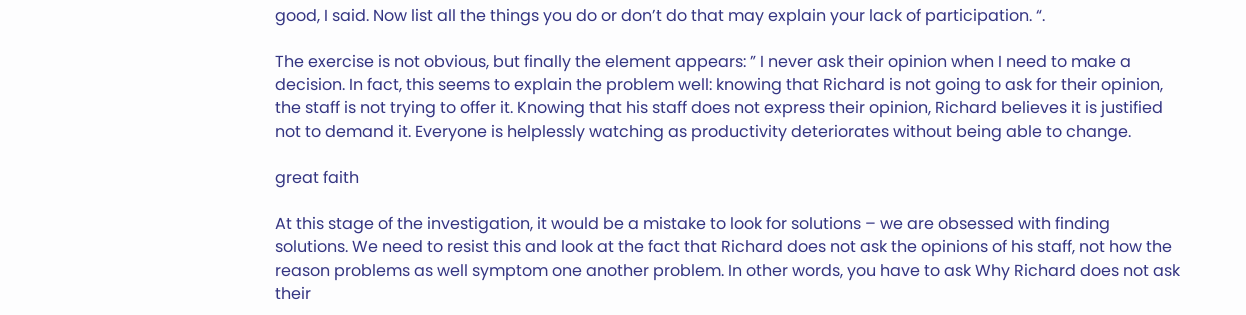good, I said. Now list all the things you do or don’t do that may explain your lack of participation. “.

The exercise is not obvious, but finally the element appears: ” I never ask their opinion when I need to make a decision. In fact, this seems to explain the problem well: knowing that Richard is not going to ask for their opinion, the staff is not trying to offer it. Knowing that his staff does not express their opinion, Richard believes it is justified not to demand it. Everyone is helplessly watching as productivity deteriorates without being able to change.

great faith

At this stage of the investigation, it would be a mistake to look for solutions – we are obsessed with finding solutions. We need to resist this and look at the fact that Richard does not ask the opinions of his staff, not how the reason problems as well symptom one another problem. In other words, you have to ask Why Richard does not ask their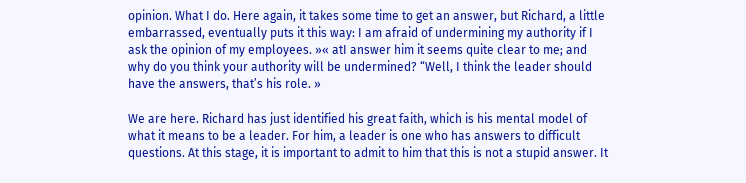opinion. What I do. Here again, it takes some time to get an answer, but Richard, a little embarrassed, eventually puts it this way: I am afraid of undermining my authority if I ask the opinion of my employees. »« atI answer him it seems quite clear to me; and why do you think your authority will be undermined? “Well, I think the leader should have the answers, that’s his role. »

We are here. Richard has just identified his great faith, which is his mental model of what it means to be a leader. For him, a leader is one who has answers to difficult questions. At this stage, it is important to admit to him that this is not a stupid answer. It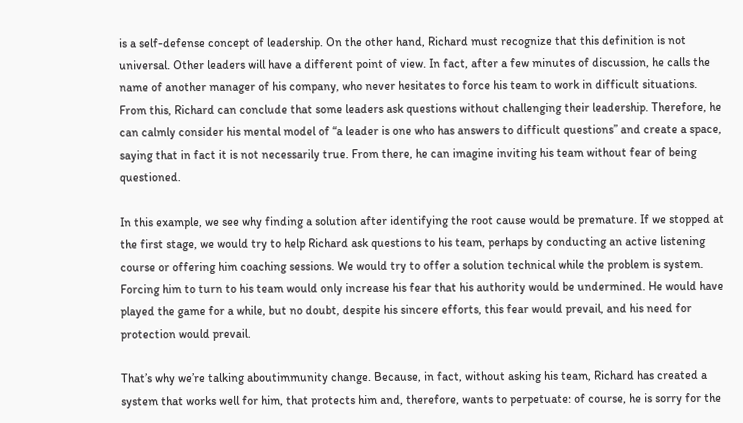is a self-defense concept of leadership. On the other hand, Richard must recognize that this definition is not universal. Other leaders will have a different point of view. In fact, after a few minutes of discussion, he calls the name of another manager of his company, who never hesitates to force his team to work in difficult situations. From this, Richard can conclude that some leaders ask questions without challenging their leadership. Therefore, he can calmly consider his mental model of “a leader is one who has answers to difficult questions” and create a space, saying that in fact it is not necessarily true. From there, he can imagine inviting his team without fear of being questioned.

In this example, we see why finding a solution after identifying the root cause would be premature. If we stopped at the first stage, we would try to help Richard ask questions to his team, perhaps by conducting an active listening course or offering him coaching sessions. We would try to offer a solution technical while the problem is system. Forcing him to turn to his team would only increase his fear that his authority would be undermined. He would have played the game for a while, but no doubt, despite his sincere efforts, this fear would prevail, and his need for protection would prevail.

That’s why we’re talking aboutimmunity change. Because, in fact, without asking his team, Richard has created a system that works well for him, that protects him and, therefore, wants to perpetuate: of course, he is sorry for the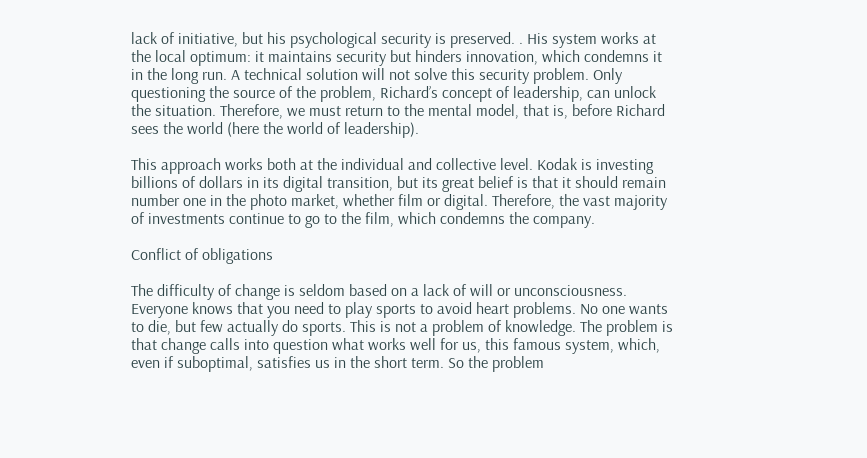lack of initiative, but his psychological security is preserved. . His system works at the local optimum: it maintains security but hinders innovation, which condemns it in the long run. A technical solution will not solve this security problem. Only questioning the source of the problem, Richard’s concept of leadership, can unlock the situation. Therefore, we must return to the mental model, that is, before Richard sees the world (here the world of leadership).

This approach works both at the individual and collective level. Kodak is investing billions of dollars in its digital transition, but its great belief is that it should remain number one in the photo market, whether film or digital. Therefore, the vast majority of investments continue to go to the film, which condemns the company.

Conflict of obligations

The difficulty of change is seldom based on a lack of will or unconsciousness. Everyone knows that you need to play sports to avoid heart problems. No one wants to die, but few actually do sports. This is not a problem of knowledge. The problem is that change calls into question what works well for us, this famous system, which, even if suboptimal, satisfies us in the short term. So the problem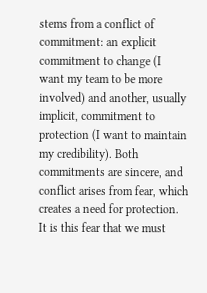stems from a conflict of commitment: an explicit commitment to change (I want my team to be more involved) and another, usually implicit, commitment to protection (I want to maintain my credibility). Both commitments are sincere, and conflict arises from fear, which creates a need for protection. It is this fear that we must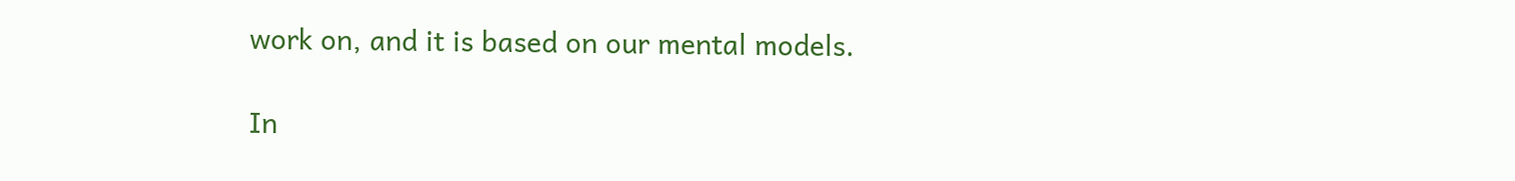work on, and it is based on our mental models.

In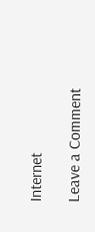Internet

Leave a Comment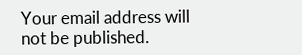Your email address will not be published.